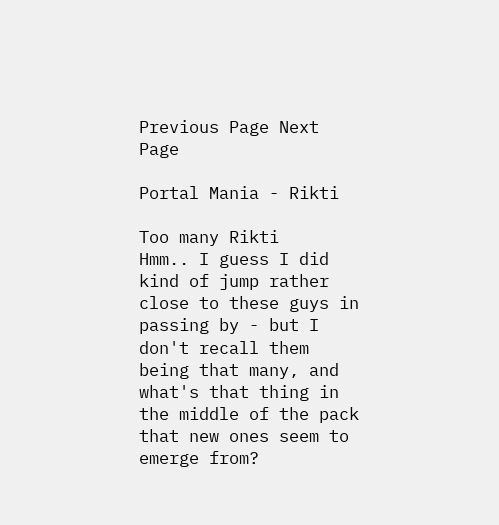Previous Page Next Page

Portal Mania - Rikti

Too many Rikti
Hmm.. I guess I did kind of jump rather close to these guys in passing by - but I don't recall them being that many, and what's that thing in the middle of the pack that new ones seem to emerge from?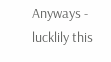Anyways - lucklily this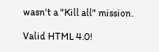wasn't a "Kill all" mission.

Valid HTML 4.0!